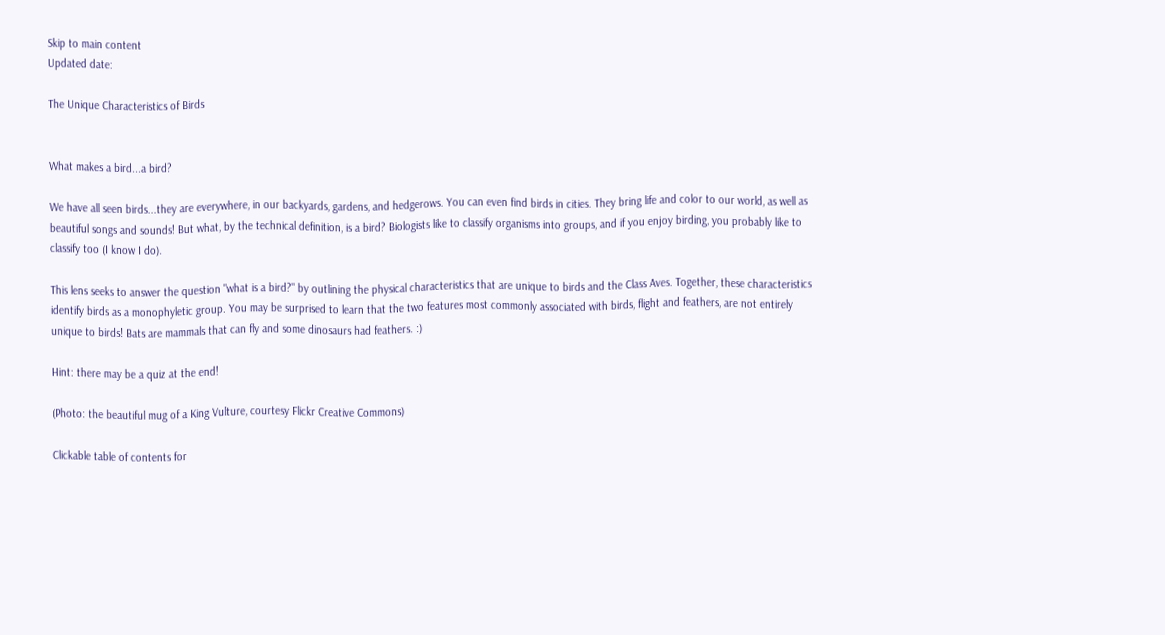Skip to main content
Updated date:

The Unique Characteristics of Birds


What makes a bird...a bird?

We have all seen birds...they are everywhere, in our backyards, gardens, and hedgerows. You can even find birds in cities. They bring life and color to our world, as well as beautiful songs and sounds! But what, by the technical definition, is a bird? Biologists like to classify organisms into groups, and if you enjoy birding, you probably like to classify too (I know I do).

This lens seeks to answer the question "what is a bird?" by outlining the physical characteristics that are unique to birds and the Class Aves. Together, these characteristics identify birds as a monophyletic group. You may be surprised to learn that the two features most commonly associated with birds, flight and feathers, are not entirely unique to birds! Bats are mammals that can fly and some dinosaurs had feathers. :)

Hint: there may be a quiz at the end!

(Photo: the beautiful mug of a King Vulture, courtesy Flickr Creative Commons)

Clickable table of contents for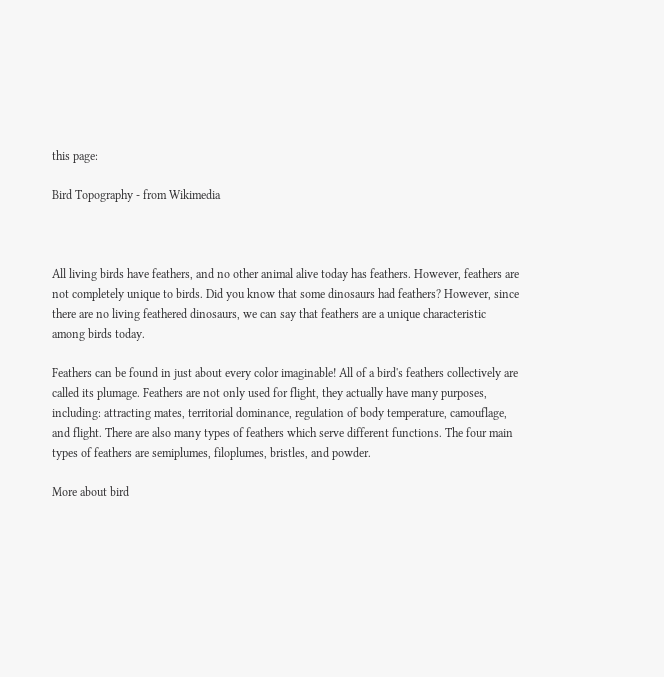this page:

Bird Topography - from Wikimedia



All living birds have feathers, and no other animal alive today has feathers. However, feathers are not completely unique to birds. Did you know that some dinosaurs had feathers? However, since there are no living feathered dinosaurs, we can say that feathers are a unique characteristic among birds today.

Feathers can be found in just about every color imaginable! All of a bird's feathers collectively are called its plumage. Feathers are not only used for flight, they actually have many purposes, including: attracting mates, territorial dominance, regulation of body temperature, camouflage, and flight. There are also many types of feathers which serve different functions. The four main types of feathers are semiplumes, filoplumes, bristles, and powder.

More about bird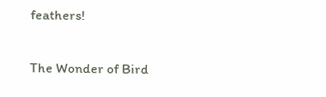feathers!

The Wonder of Bird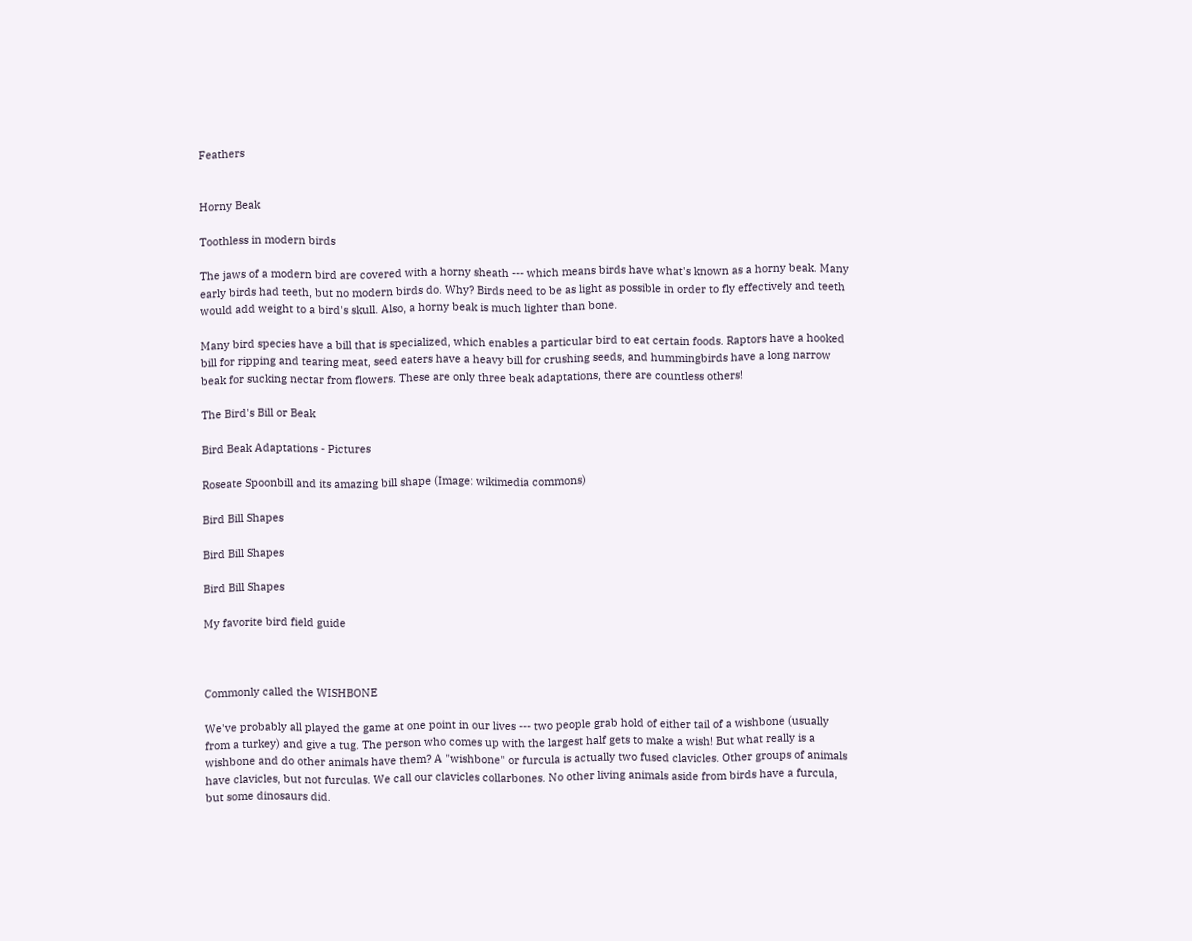Feathers


Horny Beak

Toothless in modern birds

The jaws of a modern bird are covered with a horny sheath --- which means birds have what's known as a horny beak. Many early birds had teeth, but no modern birds do. Why? Birds need to be as light as possible in order to fly effectively and teeth would add weight to a bird's skull. Also, a horny beak is much lighter than bone.

Many bird species have a bill that is specialized, which enables a particular bird to eat certain foods. Raptors have a hooked bill for ripping and tearing meat, seed eaters have a heavy bill for crushing seeds, and hummingbirds have a long narrow beak for sucking nectar from flowers. These are only three beak adaptations, there are countless others!

The Bird's Bill or Beak

Bird Beak Adaptations - Pictures

Roseate Spoonbill and its amazing bill shape (Image: wikimedia commons)

Bird Bill Shapes

Bird Bill Shapes

Bird Bill Shapes

My favorite bird field guide



Commonly called the WISHBONE

We've probably all played the game at one point in our lives --- two people grab hold of either tail of a wishbone (usually from a turkey) and give a tug. The person who comes up with the largest half gets to make a wish! But what really is a wishbone and do other animals have them? A "wishbone" or furcula is actually two fused clavicles. Other groups of animals have clavicles, but not furculas. We call our clavicles collarbones. No other living animals aside from birds have a furcula, but some dinosaurs did.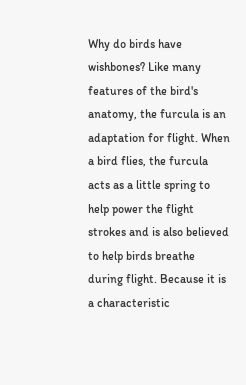Why do birds have wishbones? Like many features of the bird's anatomy, the furcula is an adaptation for flight. When a bird flies, the furcula acts as a little spring to help power the flight strokes and is also believed to help birds breathe during flight. Because it is a characteristic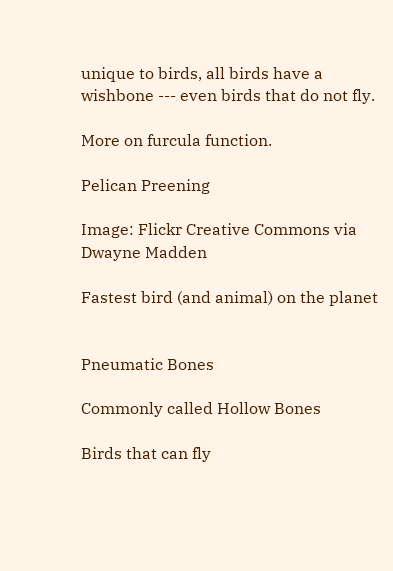unique to birds, all birds have a wishbone --- even birds that do not fly.

More on furcula function.

Pelican Preening

Image: Flickr Creative Commons via Dwayne Madden

Fastest bird (and animal) on the planet


Pneumatic Bones

Commonly called Hollow Bones

Birds that can fly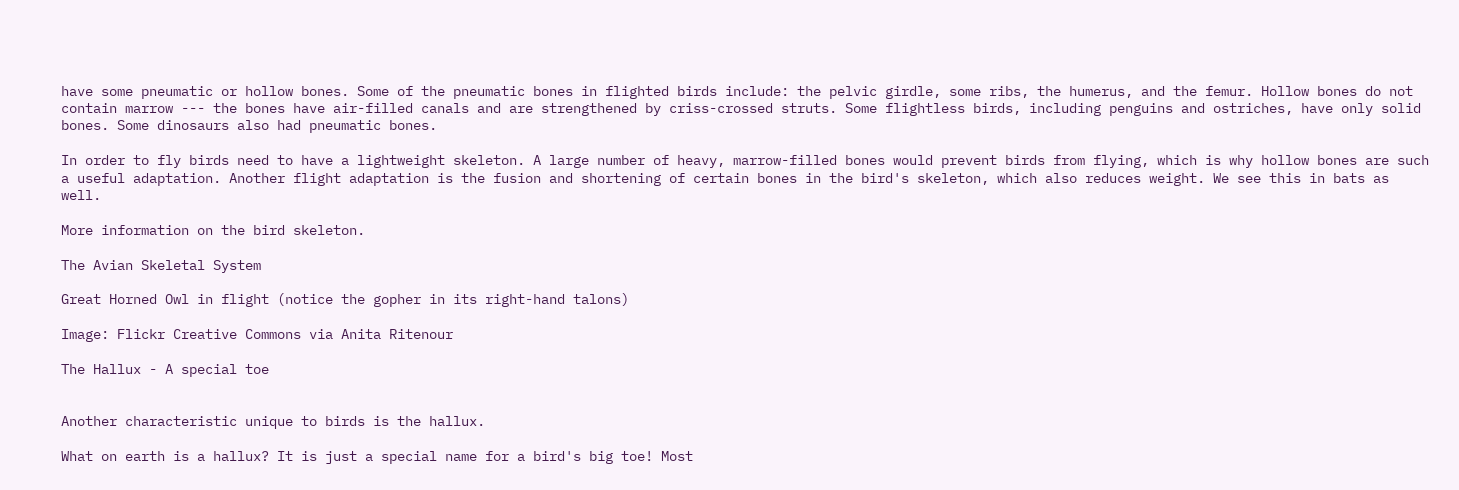have some pneumatic or hollow bones. Some of the pneumatic bones in flighted birds include: the pelvic girdle, some ribs, the humerus, and the femur. Hollow bones do not contain marrow --- the bones have air-filled canals and are strengthened by criss-crossed struts. Some flightless birds, including penguins and ostriches, have only solid bones. Some dinosaurs also had pneumatic bones.

In order to fly birds need to have a lightweight skeleton. A large number of heavy, marrow-filled bones would prevent birds from flying, which is why hollow bones are such a useful adaptation. Another flight adaptation is the fusion and shortening of certain bones in the bird's skeleton, which also reduces weight. We see this in bats as well.

More information on the bird skeleton.

The Avian Skeletal System

Great Horned Owl in flight (notice the gopher in its right-hand talons)

Image: Flickr Creative Commons via Anita Ritenour

The Hallux - A special toe


Another characteristic unique to birds is the hallux.

What on earth is a hallux? It is just a special name for a bird's big toe! Most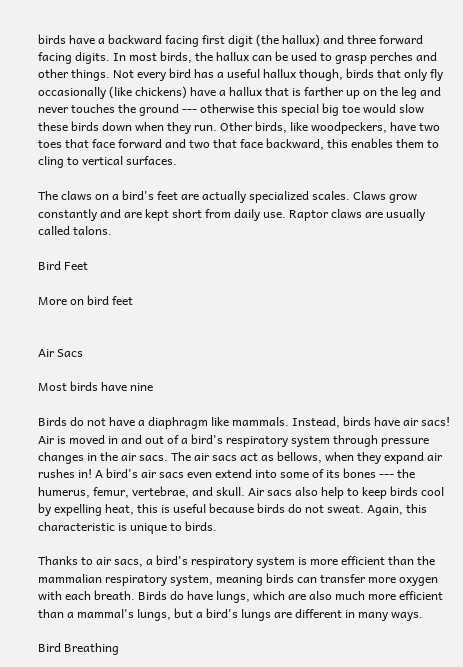birds have a backward facing first digit (the hallux) and three forward facing digits. In most birds, the hallux can be used to grasp perches and other things. Not every bird has a useful hallux though, birds that only fly occasionally (like chickens) have a hallux that is farther up on the leg and never touches the ground --- otherwise this special big toe would slow these birds down when they run. Other birds, like woodpeckers, have two toes that face forward and two that face backward, this enables them to cling to vertical surfaces.

The claws on a bird's feet are actually specialized scales. Claws grow constantly and are kept short from daily use. Raptor claws are usually called talons.

Bird Feet

More on bird feet


Air Sacs

Most birds have nine

Birds do not have a diaphragm like mammals. Instead, birds have air sacs! Air is moved in and out of a bird's respiratory system through pressure changes in the air sacs. The air sacs act as bellows, when they expand air rushes in! A bird's air sacs even extend into some of its bones --- the humerus, femur, vertebrae, and skull. Air sacs also help to keep birds cool by expelling heat, this is useful because birds do not sweat. Again, this characteristic is unique to birds.

Thanks to air sacs, a bird's respiratory system is more efficient than the mammalian respiratory system, meaning birds can transfer more oxygen with each breath. Birds do have lungs, which are also much more efficient than a mammal's lungs, but a bird's lungs are different in many ways.

Bird Breathing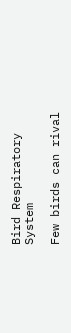Bird Respiratory System

Few birds can rival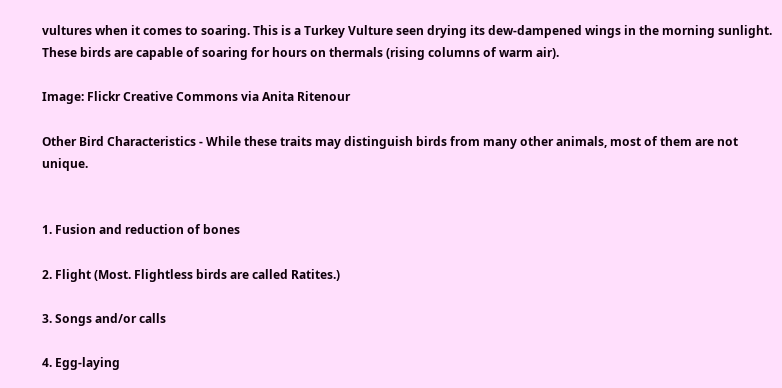vultures when it comes to soaring. This is a Turkey Vulture seen drying its dew-dampened wings in the morning sunlight. These birds are capable of soaring for hours on thermals (rising columns of warm air).

Image: Flickr Creative Commons via Anita Ritenour

Other Bird Characteristics - While these traits may distinguish birds from many other animals, most of them are not unique.


1. Fusion and reduction of bones

2. Flight (Most. Flightless birds are called Ratites.)

3. Songs and/or calls

4. Egg-laying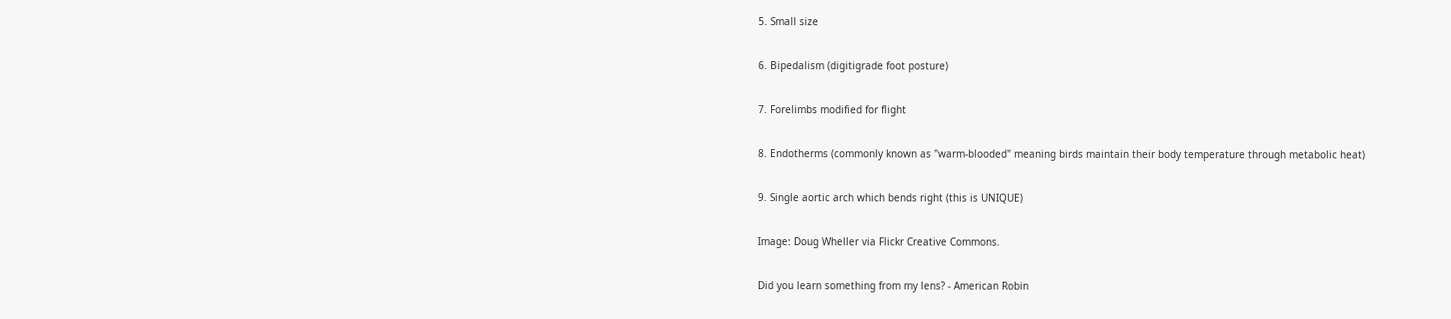5. Small size

6. Bipedalism (digitigrade foot posture)

7. Forelimbs modified for flight

8. Endotherms (commonly known as "warm-blooded" meaning birds maintain their body temperature through metabolic heat)

9. Single aortic arch which bends right (this is UNIQUE)

Image: Doug Wheller via Flickr Creative Commons.

Did you learn something from my lens? - American Robin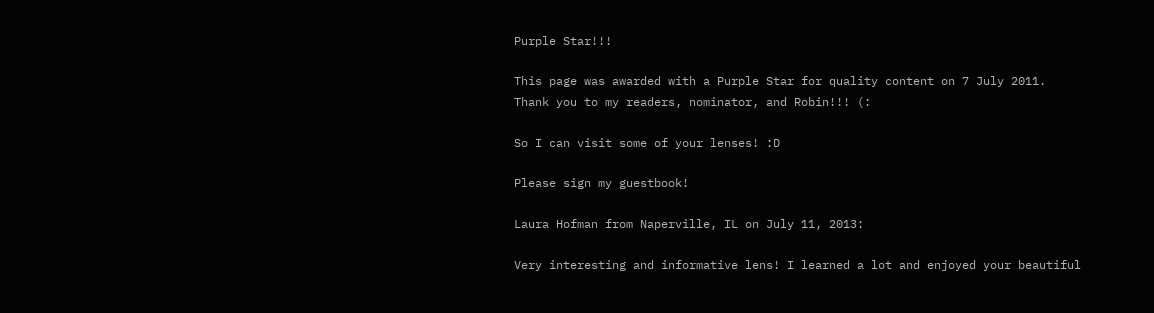Purple Star!!!

This page was awarded with a Purple Star for quality content on 7 July 2011. Thank you to my readers, nominator, and Robin!!! (:

So I can visit some of your lenses! :D

Please sign my guestbook!

Laura Hofman from Naperville, IL on July 11, 2013:

Very interesting and informative lens! I learned a lot and enjoyed your beautiful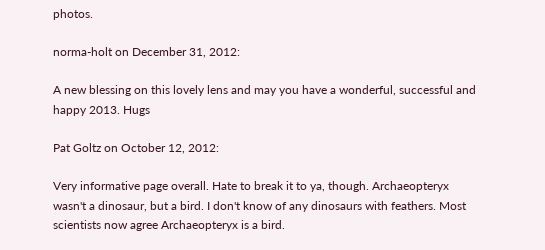photos.

norma-holt on December 31, 2012:

A new blessing on this lovely lens and may you have a wonderful, successful and happy 2013. Hugs

Pat Goltz on October 12, 2012:

Very informative page overall. Hate to break it to ya, though. Archaeopteryx wasn't a dinosaur, but a bird. I don't know of any dinosaurs with feathers. Most scientists now agree Archaeopteryx is a bird.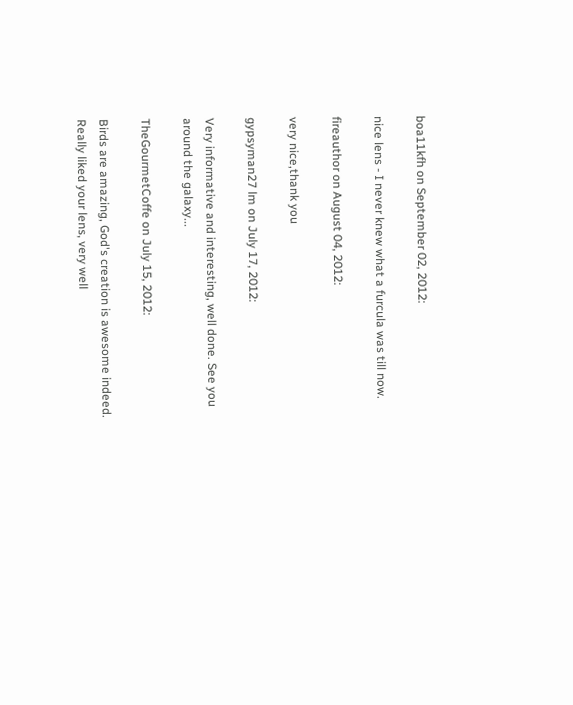boa11kfh on September 02, 2012:

nice lens - I never knew what a furcula was till now.

fireauthor on August 04, 2012:

very nice,thank you

gypsyman27 lm on July 17, 2012:

Very informative and interesting, well done. See you around the galaxy...

TheGourmetCoffe on July 15, 2012:

Birds are amazing, God's creation is awesome indeed. Really liked your lens, very well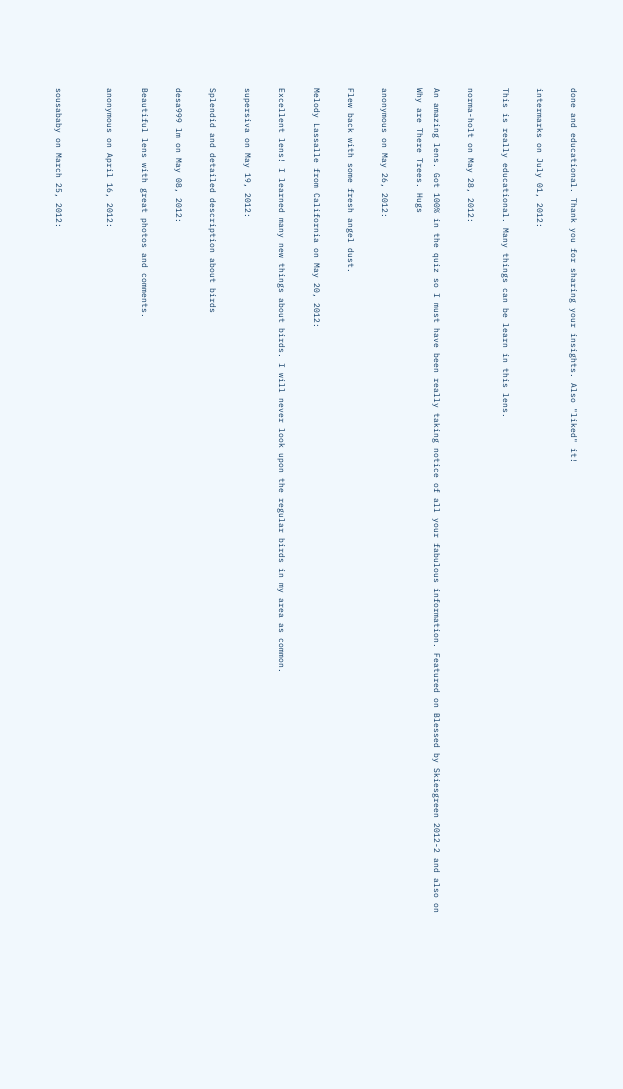done and educational. Thank you for sharing your insights. Also "liked" it!

intermarks on July 01, 2012:

This is really educational. Many things can be learn in this lens.

norma-holt on May 28, 2012:

An amazing lens. Got 100% in the quiz so I must have been really taking notice of all your fabulous information. Featured on Blessed by Skiesgreen 2012-2 and also on Why are There Trees. Hugs

anonymous on May 26, 2012:

Flew back with some fresh angel dust.

Melody Lassalle from California on May 20, 2012:

Excellent lens! I learned many new things about birds. I will never look upon the regular birds in my area as common.

supersiva on May 19, 2012:

Splendid and detailed description about birds

desa999 lm on May 08, 2012:

Beautiful lens with great photos and comments.

anonymous on April 16, 2012:


sousababy on March 25, 2012: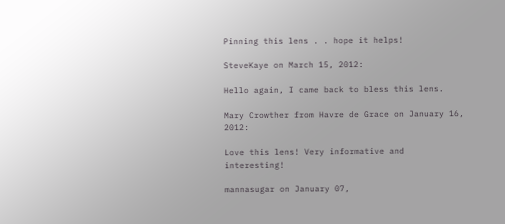Pinning this lens . . hope it helps!

SteveKaye on March 15, 2012:

Hello again, I came back to bless this lens.

Mary Crowther from Havre de Grace on January 16, 2012:

Love this lens! Very informative and interesting!

mannasugar on January 07,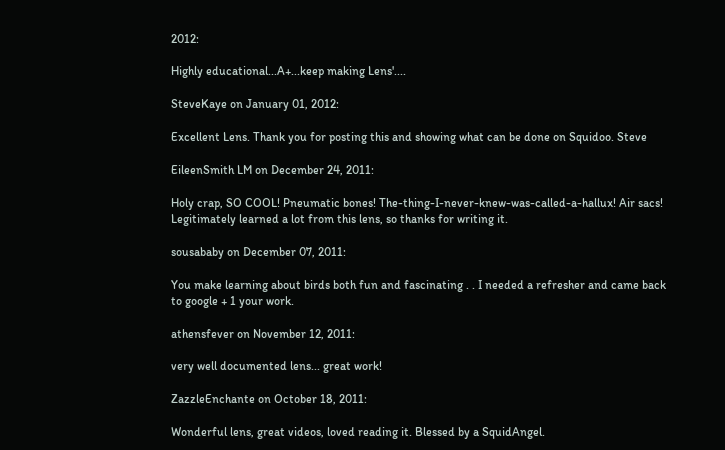2012:

Highly educational...A+...keep making Lens'....

SteveKaye on January 01, 2012:

Excellent Lens. Thank you for posting this and showing what can be done on Squidoo. Steve

EileenSmith LM on December 24, 2011:

Holy crap, SO COOL! Pneumatic bones! The-thing-I-never-knew-was-called-a-hallux! Air sacs! Legitimately learned a lot from this lens, so thanks for writing it.

sousababy on December 07, 2011:

You make learning about birds both fun and fascinating . . I needed a refresher and came back to google + 1 your work.

athensfever on November 12, 2011:

very well documented lens... great work!

ZazzleEnchante on October 18, 2011:

Wonderful lens, great videos, loved reading it. Blessed by a SquidAngel.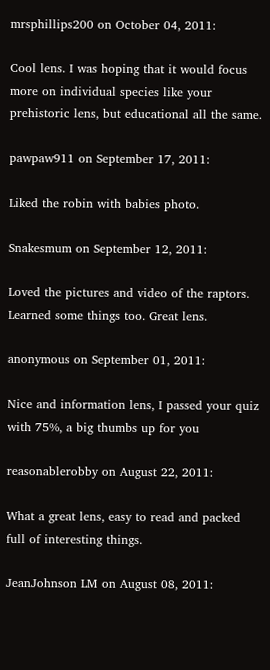mrsphillips200 on October 04, 2011:

Cool lens. I was hoping that it would focus more on individual species like your prehistoric lens, but educational all the same.

pawpaw911 on September 17, 2011:

Liked the robin with babies photo.

Snakesmum on September 12, 2011:

Loved the pictures and video of the raptors. Learned some things too. Great lens.

anonymous on September 01, 2011:

Nice and information lens, I passed your quiz with 75%, a big thumbs up for you

reasonablerobby on August 22, 2011:

What a great lens, easy to read and packed full of interesting things.

JeanJohnson LM on August 08, 2011: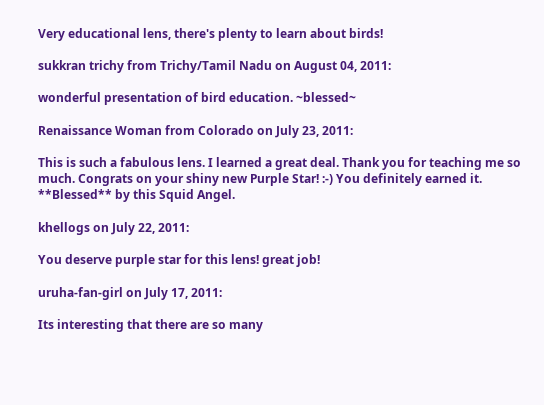Very educational lens, there's plenty to learn about birds!

sukkran trichy from Trichy/Tamil Nadu on August 04, 2011:

wonderful presentation of bird education. ~blessed~

Renaissance Woman from Colorado on July 23, 2011:

This is such a fabulous lens. I learned a great deal. Thank you for teaching me so much. Congrats on your shiny new Purple Star! :-) You definitely earned it. **Blessed** by this Squid Angel.

khellogs on July 22, 2011:

You deserve purple star for this lens! great job!

uruha-fan-girl on July 17, 2011:

Its interesting that there are so many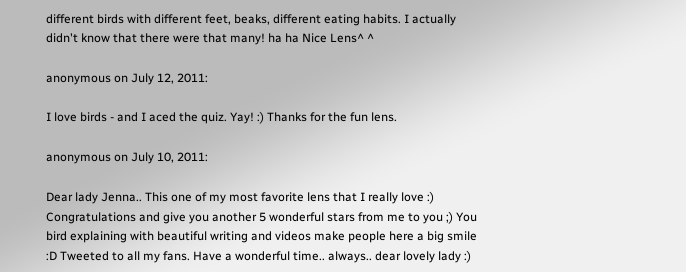different birds with different feet, beaks, different eating habits. I actually didn't know that there were that many! ha ha Nice Lens^ ^

anonymous on July 12, 2011:

I love birds - and I aced the quiz. Yay! :) Thanks for the fun lens.

anonymous on July 10, 2011:

Dear lady Jenna.. This one of my most favorite lens that I really love :) Congratulations and give you another 5 wonderful stars from me to you ;) You bird explaining with beautiful writing and videos make people here a big smile :D Tweeted to all my fans. Have a wonderful time.. always.. dear lovely lady :)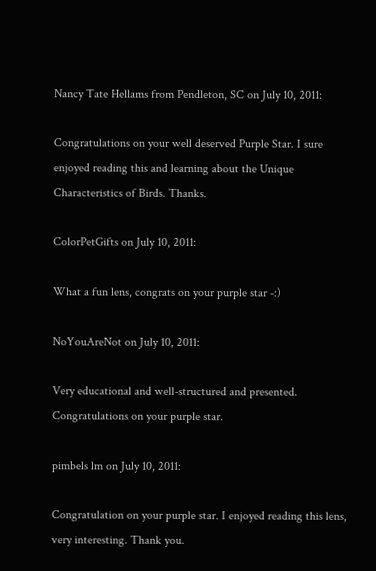Nancy Tate Hellams from Pendleton, SC on July 10, 2011:

Congratulations on your well deserved Purple Star. I sure enjoyed reading this and learning about the Unique Characteristics of Birds. Thanks.

ColorPetGifts on July 10, 2011:

What a fun lens, congrats on your purple star -:)

NoYouAreNot on July 10, 2011:

Very educational and well-structured and presented. Congratulations on your purple star.

pimbels lm on July 10, 2011:

Congratulation on your purple star. I enjoyed reading this lens, very interesting. Thank you.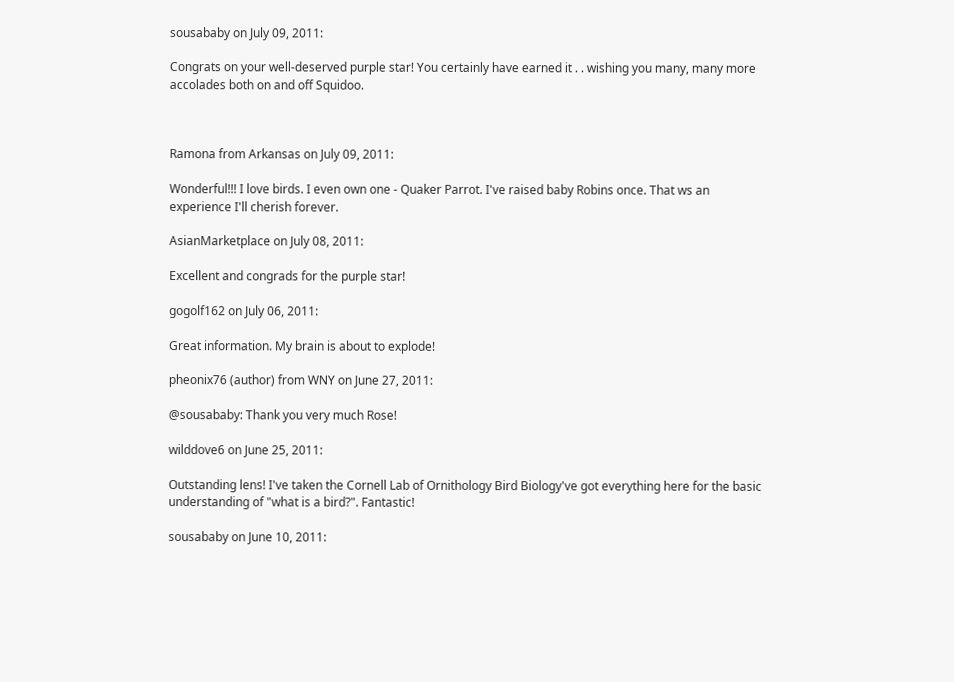sousababy on July 09, 2011:

Congrats on your well-deserved purple star! You certainly have earned it . . wishing you many, many more accolades both on and off Squidoo.



Ramona from Arkansas on July 09, 2011:

Wonderful!!! I love birds. I even own one - Quaker Parrot. I've raised baby Robins once. That ws an experience I'll cherish forever.

AsianMarketplace on July 08, 2011:

Excellent and congrads for the purple star!

gogolf162 on July 06, 2011:

Great information. My brain is about to explode!

pheonix76 (author) from WNY on June 27, 2011:

@sousababy: Thank you very much Rose!

wilddove6 on June 25, 2011:

Outstanding lens! I've taken the Cornell Lab of Ornithology Bird Biology've got everything here for the basic understanding of "what is a bird?". Fantastic!

sousababy on June 10, 2011: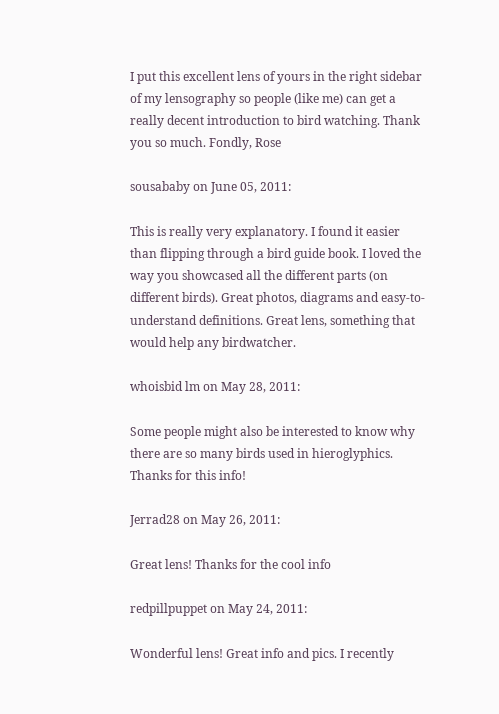I put this excellent lens of yours in the right sidebar of my lensography so people (like me) can get a really decent introduction to bird watching. Thank you so much. Fondly, Rose

sousababy on June 05, 2011:

This is really very explanatory. I found it easier than flipping through a bird guide book. I loved the way you showcased all the different parts (on different birds). Great photos, diagrams and easy-to-understand definitions. Great lens, something that would help any birdwatcher.

whoisbid lm on May 28, 2011:

Some people might also be interested to know why there are so many birds used in hieroglyphics. Thanks for this info!

Jerrad28 on May 26, 2011:

Great lens! Thanks for the cool info

redpillpuppet on May 24, 2011:

Wonderful lens! Great info and pics. I recently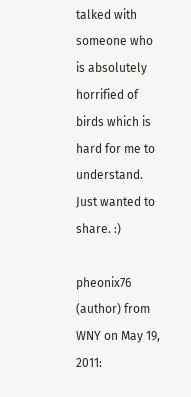talked with someone who is absolutely horrified of birds which is hard for me to understand. Just wanted to share. :)

pheonix76 (author) from WNY on May 19, 2011: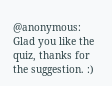@anonymous: Glad you like the quiz, thanks for the suggestion. :)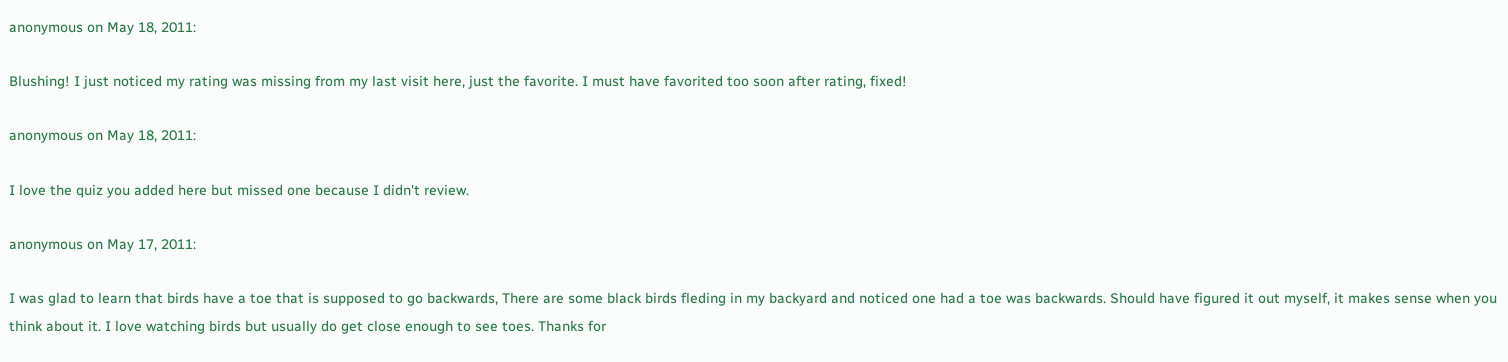anonymous on May 18, 2011:

Blushing! I just noticed my rating was missing from my last visit here, just the favorite. I must have favorited too soon after rating, fixed!

anonymous on May 18, 2011:

I love the quiz you added here but missed one because I didn't review.

anonymous on May 17, 2011:

I was glad to learn that birds have a toe that is supposed to go backwards, There are some black birds fleding in my backyard and noticed one had a toe was backwards. Should have figured it out myself, it makes sense when you think about it. I love watching birds but usually do get close enough to see toes. Thanks for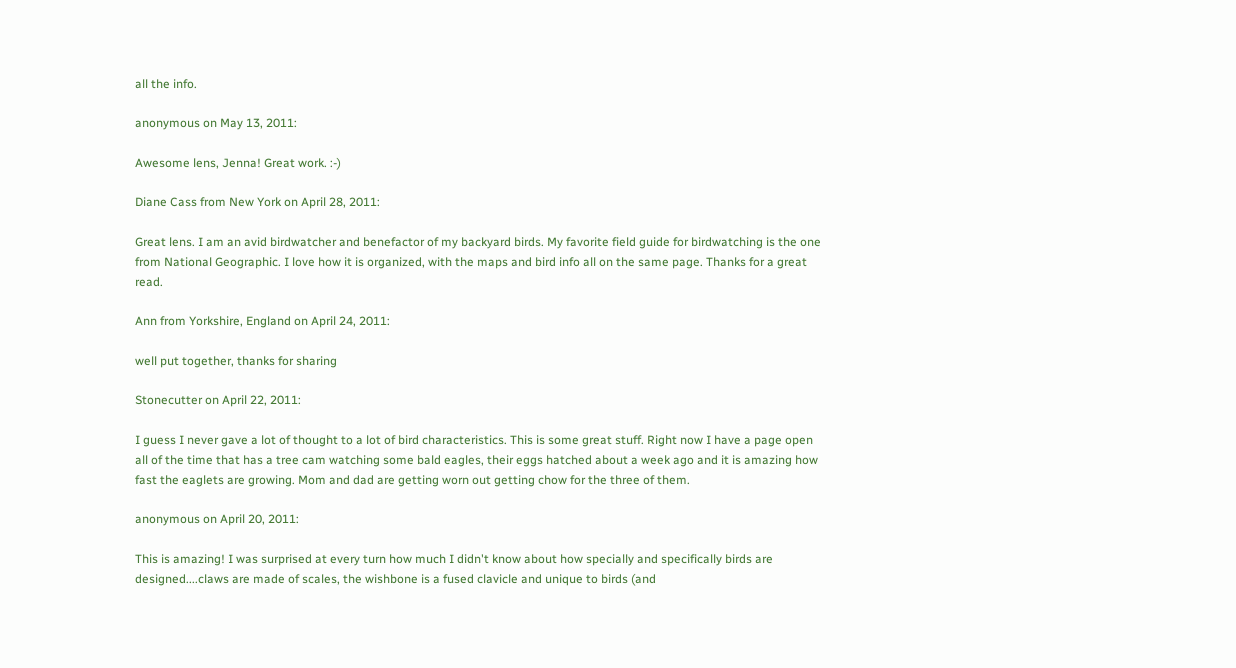all the info.

anonymous on May 13, 2011:

Awesome lens, Jenna! Great work. :-)

Diane Cass from New York on April 28, 2011:

Great lens. I am an avid birdwatcher and benefactor of my backyard birds. My favorite field guide for birdwatching is the one from National Geographic. I love how it is organized, with the maps and bird info all on the same page. Thanks for a great read.

Ann from Yorkshire, England on April 24, 2011:

well put together, thanks for sharing

Stonecutter on April 22, 2011:

I guess I never gave a lot of thought to a lot of bird characteristics. This is some great stuff. Right now I have a page open all of the time that has a tree cam watching some bald eagles, their eggs hatched about a week ago and it is amazing how fast the eaglets are growing. Mom and dad are getting worn out getting chow for the three of them.

anonymous on April 20, 2011:

This is amazing! I was surprised at every turn how much I didn't know about how specially and specifically birds are designed....claws are made of scales, the wishbone is a fused clavicle and unique to birds (and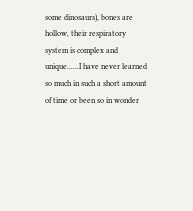some dinosaurs), bones are hollow, their respiratory system is complex and unique......I have never learned so much in such a short amount of time or been so in wonder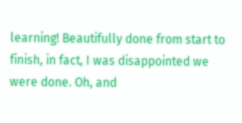learning! Beautifully done from start to finish, in fact, I was disappointed we were done. Oh, and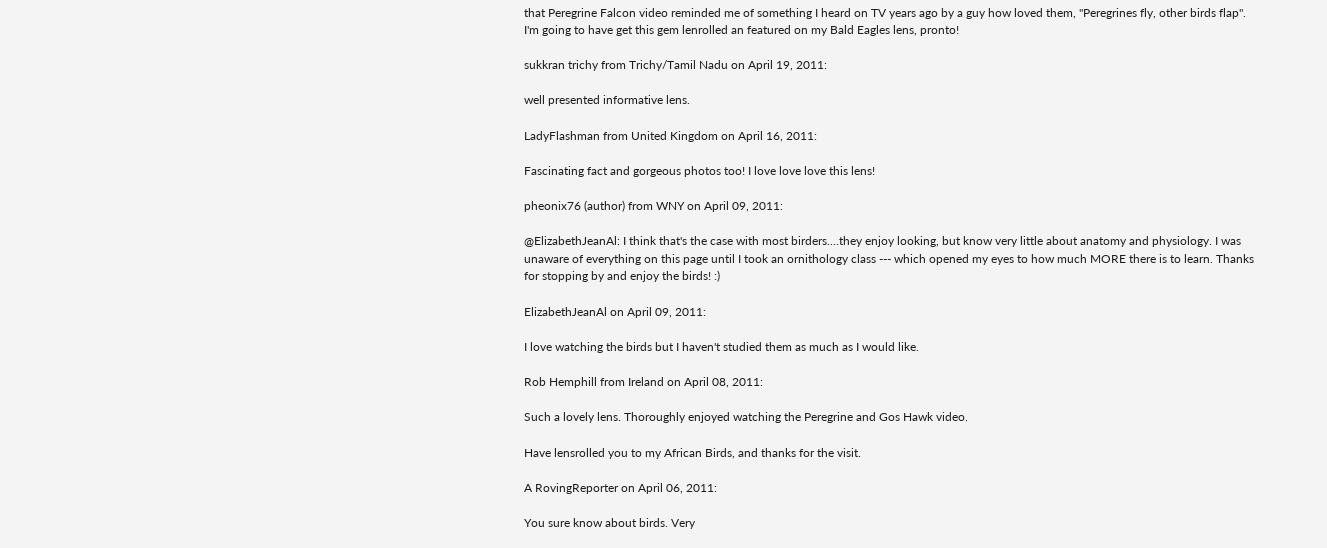that Peregrine Falcon video reminded me of something I heard on TV years ago by a guy how loved them, "Peregrines fly, other birds flap". I'm going to have get this gem lenrolled an featured on my Bald Eagles lens, pronto!

sukkran trichy from Trichy/Tamil Nadu on April 19, 2011:

well presented informative lens.

LadyFlashman from United Kingdom on April 16, 2011:

Fascinating fact and gorgeous photos too! I love love love this lens!

pheonix76 (author) from WNY on April 09, 2011:

@ElizabethJeanAl: I think that's the case with most birders....they enjoy looking, but know very little about anatomy and physiology. I was unaware of everything on this page until I took an ornithology class --- which opened my eyes to how much MORE there is to learn. Thanks for stopping by and enjoy the birds! :)

ElizabethJeanAl on April 09, 2011:

I love watching the birds but I haven't studied them as much as I would like.

Rob Hemphill from Ireland on April 08, 2011:

Such a lovely lens. Thoroughly enjoyed watching the Peregrine and Gos Hawk video.

Have lensrolled you to my African Birds, and thanks for the visit.

A RovingReporter on April 06, 2011:

You sure know about birds. Very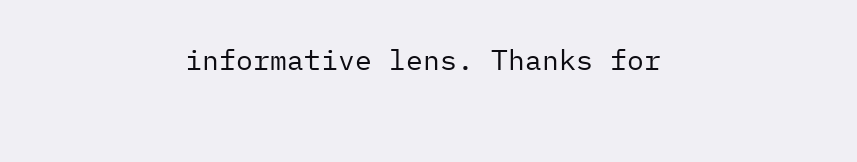informative lens. Thanks for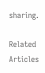sharing.

Related Articles